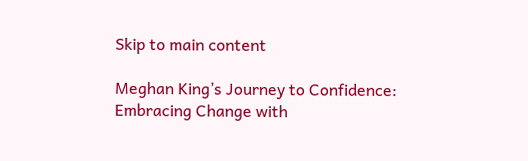Skip to main content

Meghan King’s Journey to Confidence: Embracing Change with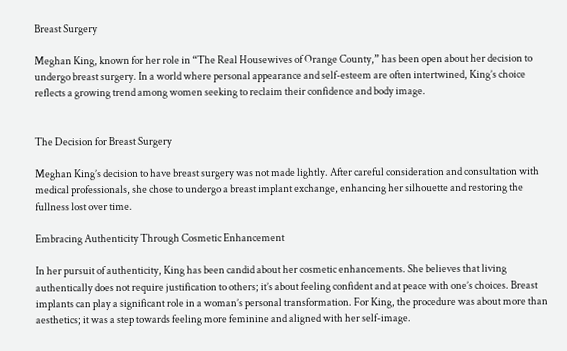Breast Surgery

Meghan King, known for her role in “The Real Housewives of Orange County,” has been open about her decision to undergo breast surgery. In a world where personal appearance and self-esteem are often intertwined, King’s choice reflects a growing trend among women seeking to reclaim their confidence and body image.


The Decision for Breast Surgery

Meghan King’s decision to have breast surgery was not made lightly. After careful consideration and consultation with medical professionals, she chose to undergo a breast implant exchange, enhancing her silhouette and restoring the fullness lost over time.

Embracing Authenticity Through Cosmetic Enhancement

In her pursuit of authenticity, King has been candid about her cosmetic enhancements. She believes that living authentically does not require justification to others; it’s about feeling confident and at peace with one’s choices. Breast implants can play a significant role in a woman’s personal transformation. For King, the procedure was about more than aesthetics; it was a step towards feeling more feminine and aligned with her self-image.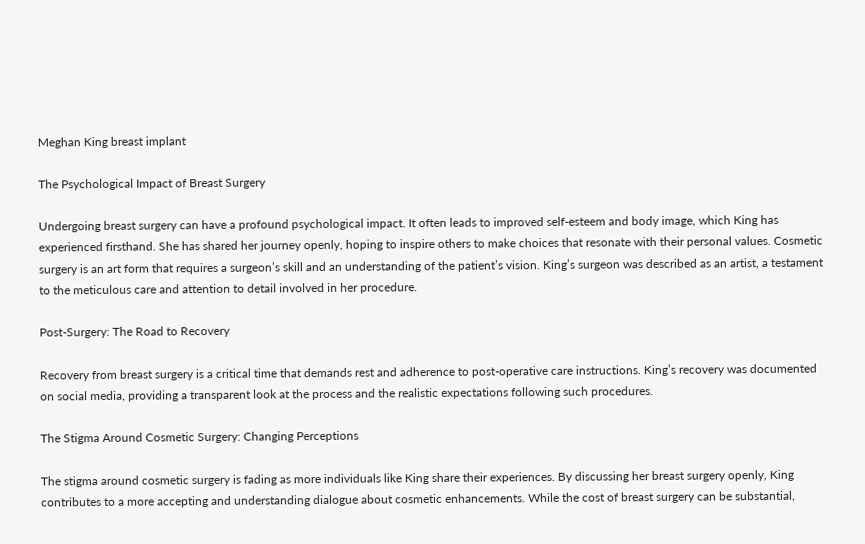Meghan King breast implant

The Psychological Impact of Breast Surgery

Undergoing breast surgery can have a profound psychological impact. It often leads to improved self-esteem and body image, which King has experienced firsthand. She has shared her journey openly, hoping to inspire others to make choices that resonate with their personal values. Cosmetic surgery is an art form that requires a surgeon’s skill and an understanding of the patient’s vision. King’s surgeon was described as an artist, a testament to the meticulous care and attention to detail involved in her procedure.

Post-Surgery: The Road to Recovery

Recovery from breast surgery is a critical time that demands rest and adherence to post-operative care instructions. King’s recovery was documented on social media, providing a transparent look at the process and the realistic expectations following such procedures.

The Stigma Around Cosmetic Surgery: Changing Perceptions

The stigma around cosmetic surgery is fading as more individuals like King share their experiences. By discussing her breast surgery openly, King contributes to a more accepting and understanding dialogue about cosmetic enhancements. While the cost of breast surgery can be substantial,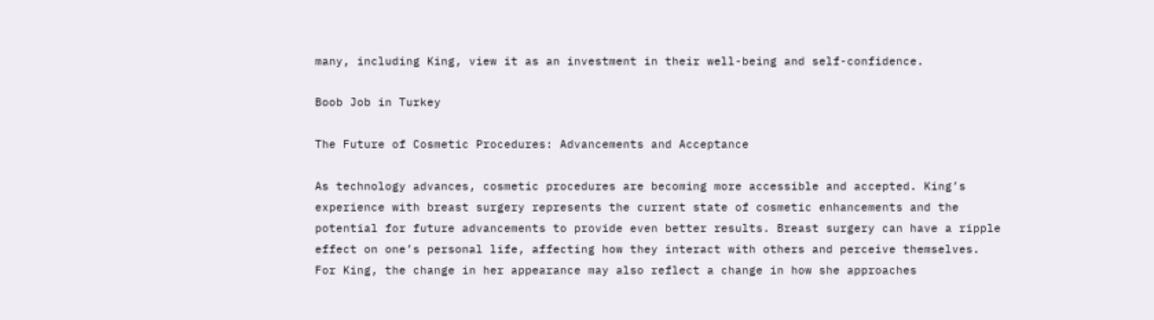many, including King, view it as an investment in their well-being and self-confidence.

Boob Job in Turkey

The Future of Cosmetic Procedures: Advancements and Acceptance

As technology advances, cosmetic procedures are becoming more accessible and accepted. King’s experience with breast surgery represents the current state of cosmetic enhancements and the potential for future advancements to provide even better results. Breast surgery can have a ripple effect on one’s personal life, affecting how they interact with others and perceive themselves. For King, the change in her appearance may also reflect a change in how she approaches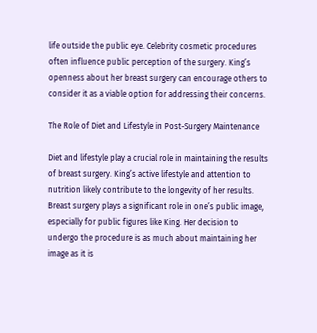life outside the public eye. Celebrity cosmetic procedures often influence public perception of the surgery. King’s openness about her breast surgery can encourage others to consider it as a viable option for addressing their concerns.

The Role of Diet and Lifestyle in Post-Surgery Maintenance

Diet and lifestyle play a crucial role in maintaining the results of breast surgery. King’s active lifestyle and attention to nutrition likely contribute to the longevity of her results. Breast surgery plays a significant role in one’s public image, especially for public figures like King. Her decision to undergo the procedure is as much about maintaining her image as it is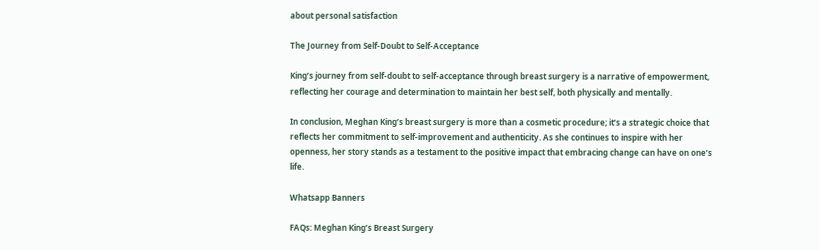about personal satisfaction

The Journey from Self-Doubt to Self-Acceptance

King’s journey from self-doubt to self-acceptance through breast surgery is a narrative of empowerment, reflecting her courage and determination to maintain her best self, both physically and mentally.

In conclusion, Meghan King’s breast surgery is more than a cosmetic procedure; it’s a strategic choice that reflects her commitment to self-improvement and authenticity. As she continues to inspire with her openness, her story stands as a testament to the positive impact that embracing change can have on one’s life.

Whatsapp Banners

FAQs: Meghan King’s Breast Surgery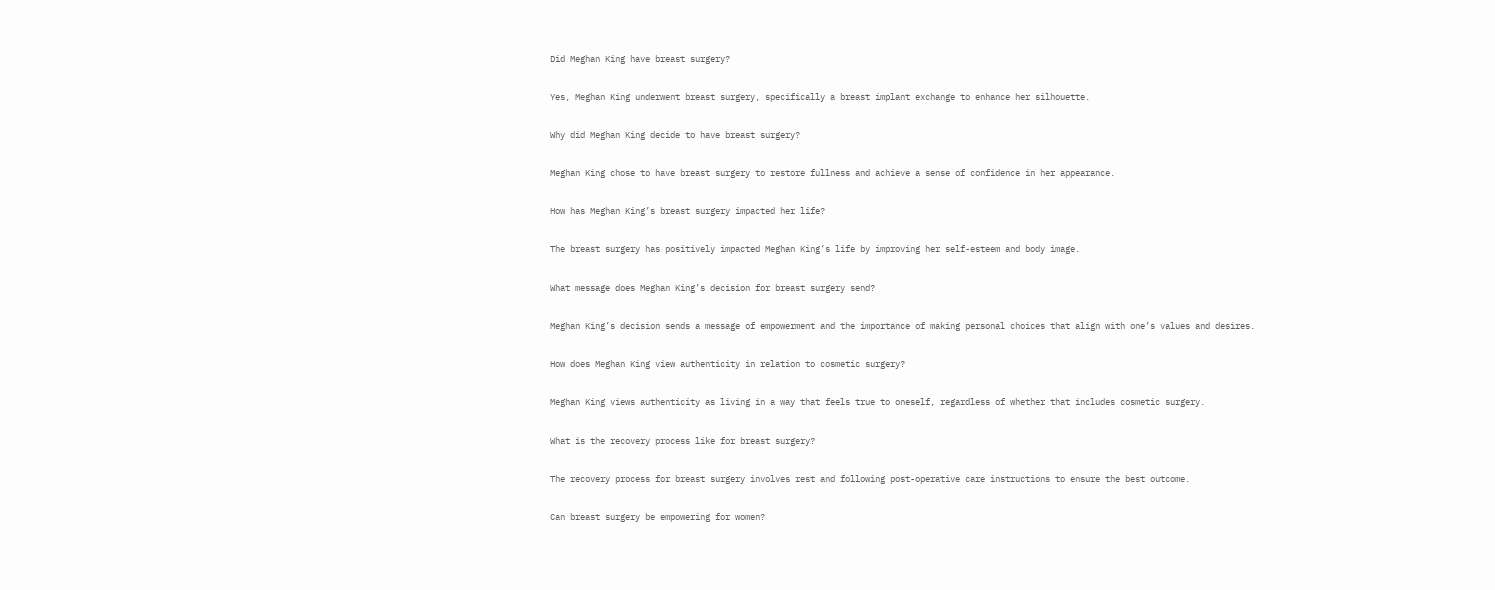Did Meghan King have breast surgery?

Yes, Meghan King underwent breast surgery, specifically a breast implant exchange to enhance her silhouette.

Why did Meghan King decide to have breast surgery?

Meghan King chose to have breast surgery to restore fullness and achieve a sense of confidence in her appearance.

How has Meghan King’s breast surgery impacted her life?

The breast surgery has positively impacted Meghan King’s life by improving her self-esteem and body image.

What message does Meghan King’s decision for breast surgery send?

Meghan King’s decision sends a message of empowerment and the importance of making personal choices that align with one’s values and desires.

How does Meghan King view authenticity in relation to cosmetic surgery?

Meghan King views authenticity as living in a way that feels true to oneself, regardless of whether that includes cosmetic surgery.

What is the recovery process like for breast surgery?

The recovery process for breast surgery involves rest and following post-operative care instructions to ensure the best outcome.

Can breast surgery be empowering for women?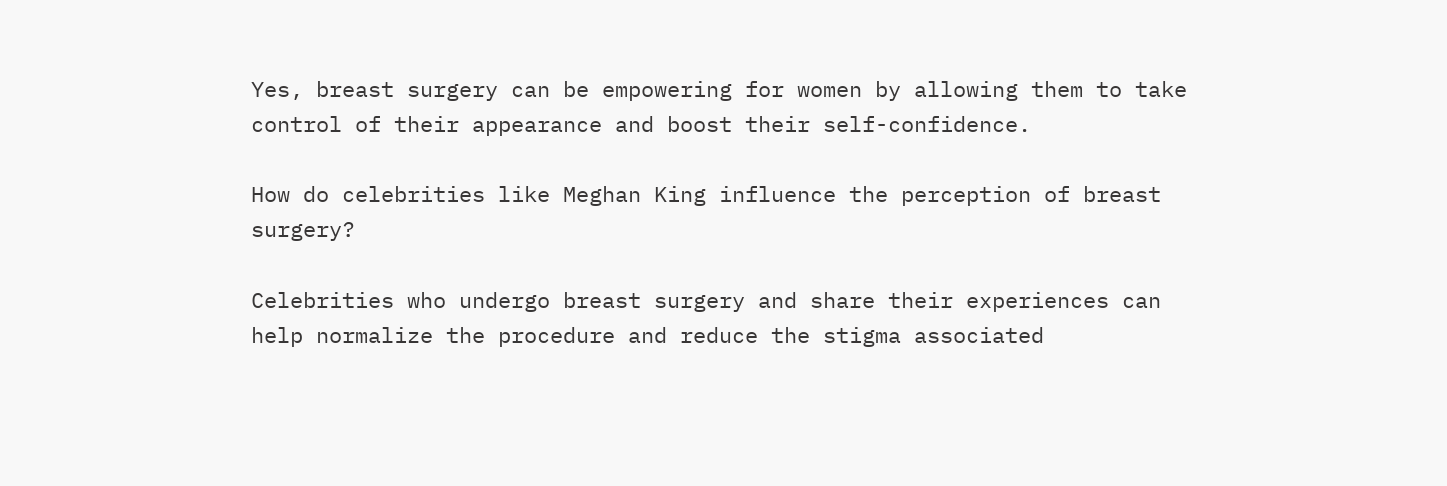Yes, breast surgery can be empowering for women by allowing them to take control of their appearance and boost their self-confidence.

How do celebrities like Meghan King influence the perception of breast surgery?

Celebrities who undergo breast surgery and share their experiences can help normalize the procedure and reduce the stigma associated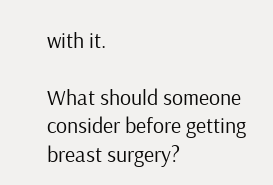with it.

What should someone consider before getting breast surgery?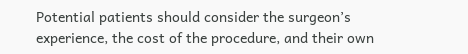Potential patients should consider the surgeon’s experience, the cost of the procedure, and their own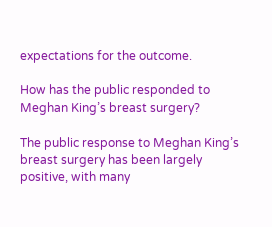expectations for the outcome.

How has the public responded to Meghan King’s breast surgery?

The public response to Meghan King’s breast surgery has been largely positive, with many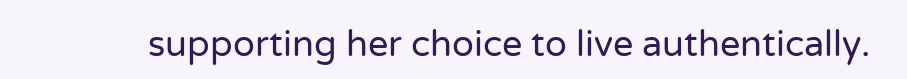supporting her choice to live authentically.